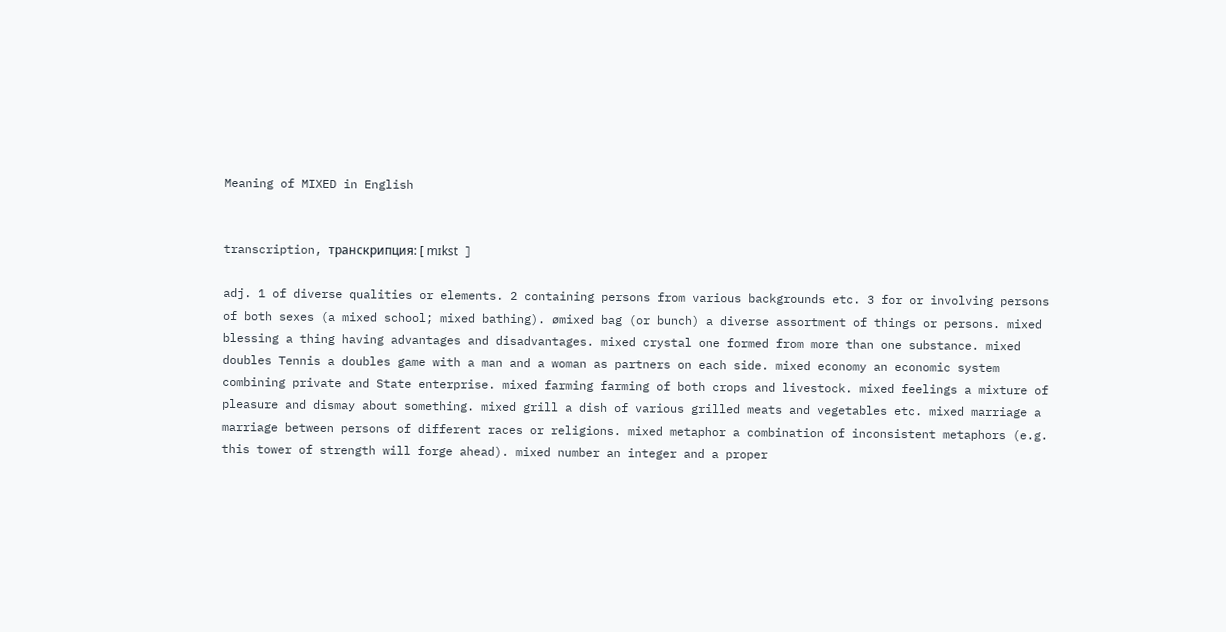Meaning of MIXED in English


transcription, транскрипция: [ mɪkst ]

adj. 1 of diverse qualities or elements. 2 containing persons from various backgrounds etc. 3 for or involving persons of both sexes (a mixed school; mixed bathing). ømixed bag (or bunch) a diverse assortment of things or persons. mixed blessing a thing having advantages and disadvantages. mixed crystal one formed from more than one substance. mixed doubles Tennis a doubles game with a man and a woman as partners on each side. mixed economy an economic system combining private and State enterprise. mixed farming farming of both crops and livestock. mixed feelings a mixture of pleasure and dismay about something. mixed grill a dish of various grilled meats and vegetables etc. mixed marriage a marriage between persons of different races or religions. mixed metaphor a combination of inconsistent metaphors (e.g. this tower of strength will forge ahead). mixed number an integer and a proper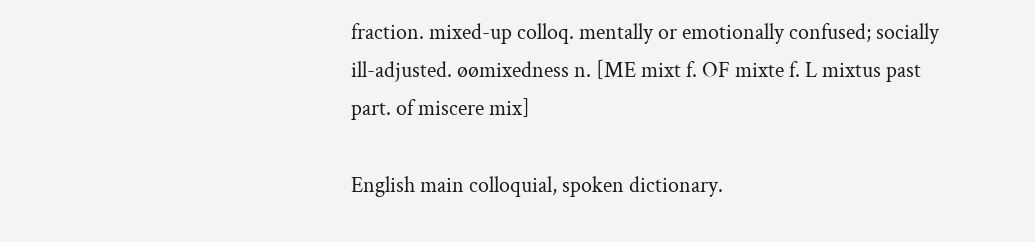fraction. mixed-up colloq. mentally or emotionally confused; socially ill-adjusted. øømixedness n. [ME mixt f. OF mixte f. L mixtus past part. of miscere mix]

English main colloquial, spoken dictionary.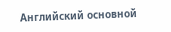Английский основной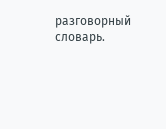разговорный словарь.